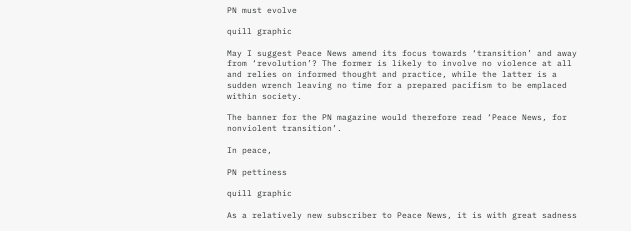PN must evolve

quill graphic

May I suggest Peace News amend its focus towards ‘transition’ and away from ‘revolution’? The former is likely to involve no violence at all and relies on informed thought and practice, while the latter is a sudden wrench leaving no time for a prepared pacifism to be emplaced within society.

The banner for the PN magazine would therefore read ‘Peace News, for nonviolent transition’.

In peace,

PN pettiness

quill graphic

As a relatively new subscriber to Peace News, it is with great sadness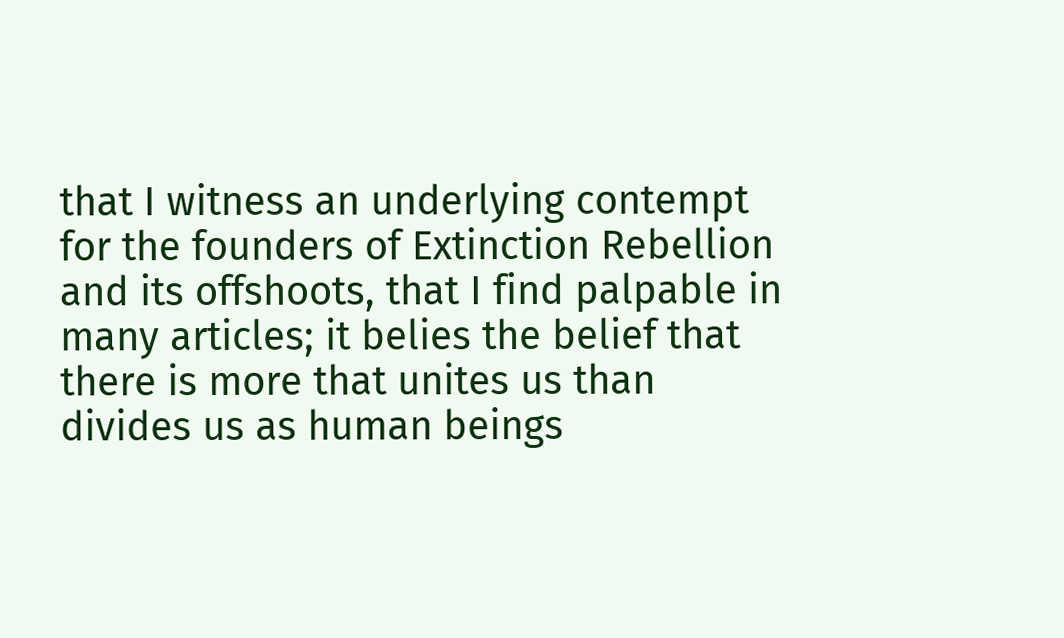that I witness an underlying contempt for the founders of Extinction Rebellion and its offshoots, that I find palpable in many articles; it belies the belief that there is more that unites us than divides us as human beings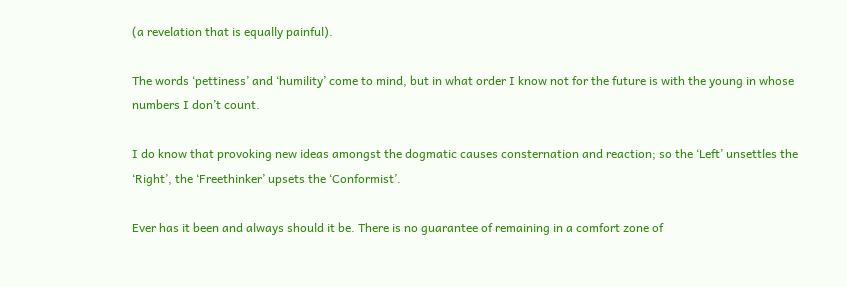(a revelation that is equally painful).

The words ‘pettiness’ and ‘humility’ come to mind, but in what order I know not for the future is with the young in whose numbers I don’t count.

I do know that provoking new ideas amongst the dogmatic causes consternation and reaction; so the ‘Left’ unsettles the ‘Right’, the ‘Freethinker’ upsets the ‘Conformist’.

Ever has it been and always should it be. There is no guarantee of remaining in a comfort zone of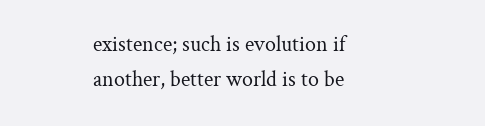existence; such is evolution if another, better world is to be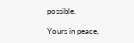possible.

Yours in peace,